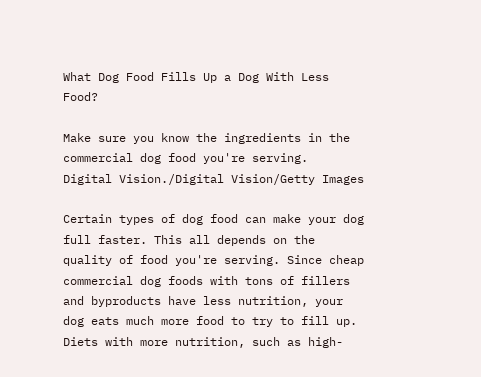What Dog Food Fills Up a Dog With Less Food?

Make sure you know the ingredients in the commercial dog food you're serving.
Digital Vision./Digital Vision/Getty Images

Certain types of dog food can make your dog full faster. This all depends on the quality of food you're serving. Since cheap commercial dog foods with tons of fillers and byproducts have less nutrition, your dog eats much more food to try to fill up. Diets with more nutrition, such as high-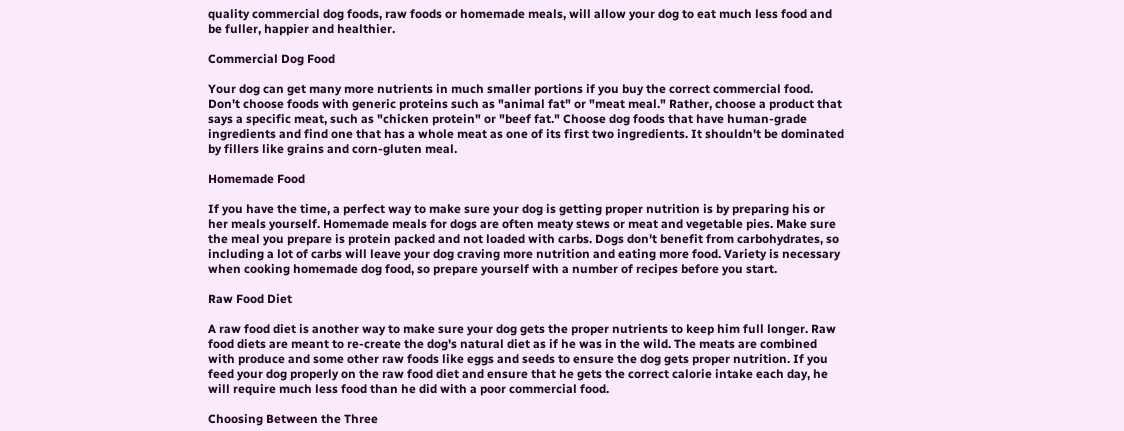quality commercial dog foods, raw foods or homemade meals, will allow your dog to eat much less food and be fuller, happier and healthier.

Commercial Dog Food

Your dog can get many more nutrients in much smaller portions if you buy the correct commercial food. Don't choose foods with generic proteins such as "animal fat" or "meat meal." Rather, choose a product that says a specific meat, such as "chicken protein" or "beef fat." Choose dog foods that have human-grade ingredients and find one that has a whole meat as one of its first two ingredients. It shouldn't be dominated by fillers like grains and corn-gluten meal.

Homemade Food

If you have the time, a perfect way to make sure your dog is getting proper nutrition is by preparing his or her meals yourself. Homemade meals for dogs are often meaty stews or meat and vegetable pies. Make sure the meal you prepare is protein packed and not loaded with carbs. Dogs don't benefit from carbohydrates, so including a lot of carbs will leave your dog craving more nutrition and eating more food. Variety is necessary when cooking homemade dog food, so prepare yourself with a number of recipes before you start.

Raw Food Diet

A raw food diet is another way to make sure your dog gets the proper nutrients to keep him full longer. Raw food diets are meant to re-create the dog's natural diet as if he was in the wild. The meats are combined with produce and some other raw foods like eggs and seeds to ensure the dog gets proper nutrition. If you feed your dog properly on the raw food diet and ensure that he gets the correct calorie intake each day, he will require much less food than he did with a poor commercial food.

Choosing Between the Three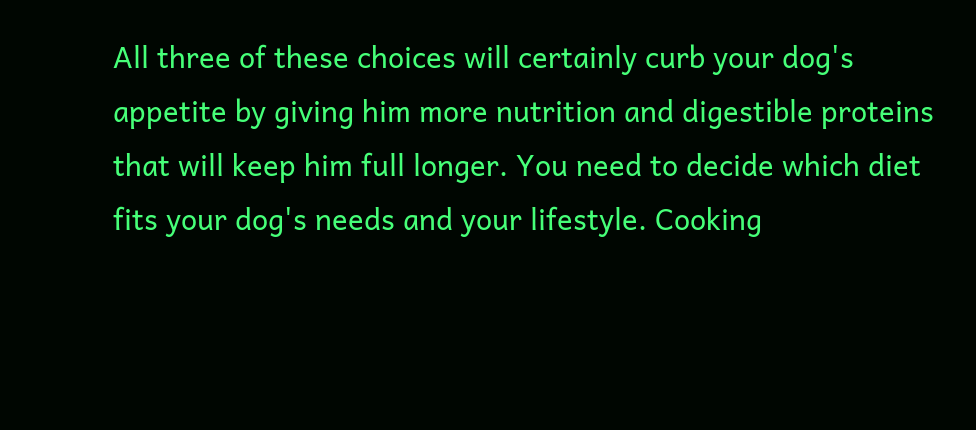All three of these choices will certainly curb your dog's appetite by giving him more nutrition and digestible proteins that will keep him full longer. You need to decide which diet fits your dog's needs and your lifestyle. Cooking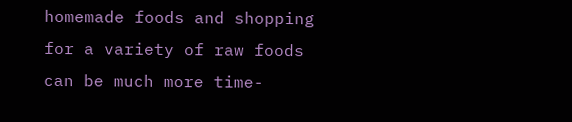homemade foods and shopping for a variety of raw foods can be much more time-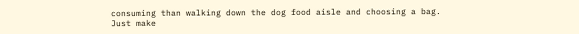consuming than walking down the dog food aisle and choosing a bag. Just make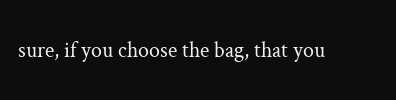sure, if you choose the bag, that you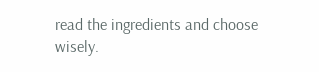read the ingredients and choose wisely.